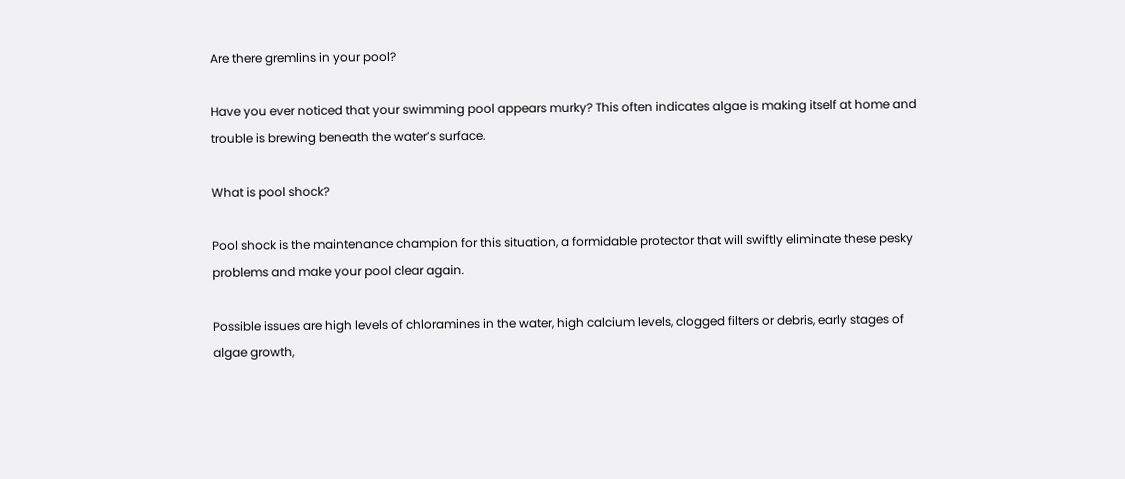Are there gremlins in your pool?

Have you ever noticed that your swimming pool appears murky? This often indicates algae is making itself at home and trouble is brewing beneath the water’s surface.

What is pool shock?

Pool shock is the maintenance champion for this situation, a formidable protector that will swiftly eliminate these pesky problems and make your pool clear again.

Possible issues are high levels of chloramines in the water, high calcium levels, clogged filters or debris, early stages of algae growth,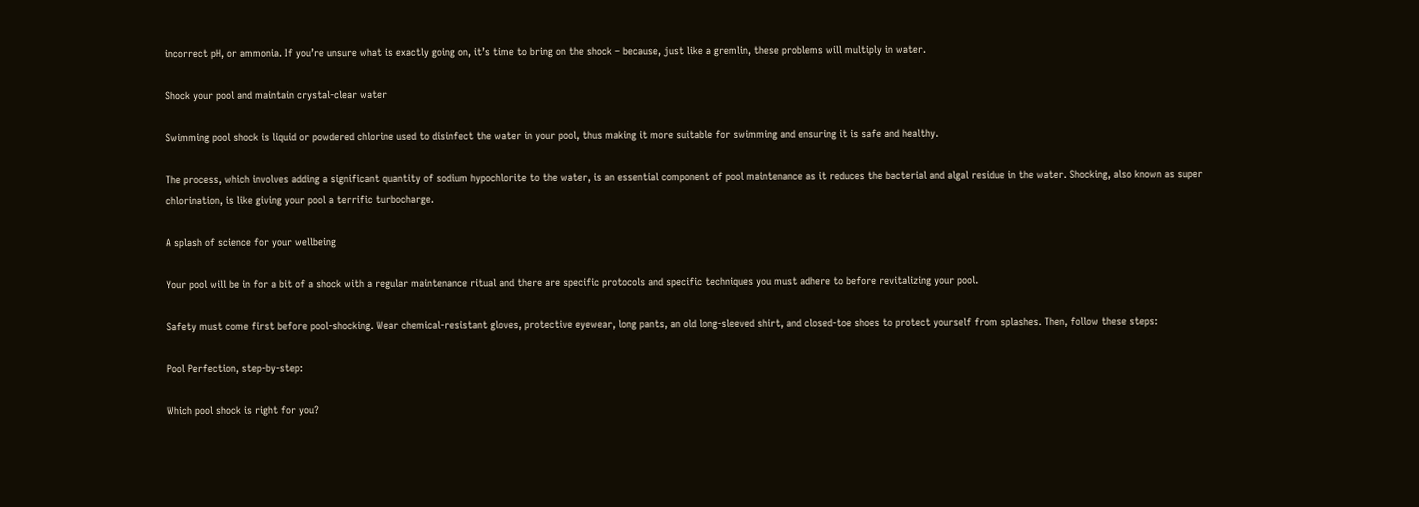incorrect pH, or ammonia. If you’re unsure what is exactly going on, it’s time to bring on the shock – because, just like a gremlin, these problems will multiply in water.

Shock your pool and maintain crystal-clear water

Swimming pool shock is liquid or powdered chlorine used to disinfect the water in your pool, thus making it more suitable for swimming and ensuring it is safe and healthy.

The process, which involves adding a significant quantity of sodium hypochlorite to the water, is an essential component of pool maintenance as it reduces the bacterial and algal residue in the water. Shocking, also known as super chlorination, is like giving your pool a terrific turbocharge.

A splash of science for your wellbeing

Your pool will be in for a bit of a shock with a regular maintenance ritual and there are specific protocols and specific techniques you must adhere to before revitalizing your pool.

Safety must come first before pool-shocking. Wear chemical-resistant gloves, protective eyewear, long pants, an old long-sleeved shirt, and closed-toe shoes to protect yourself from splashes. Then, follow these steps:

Pool Perfection, step-by-step:

Which pool shock is right for you?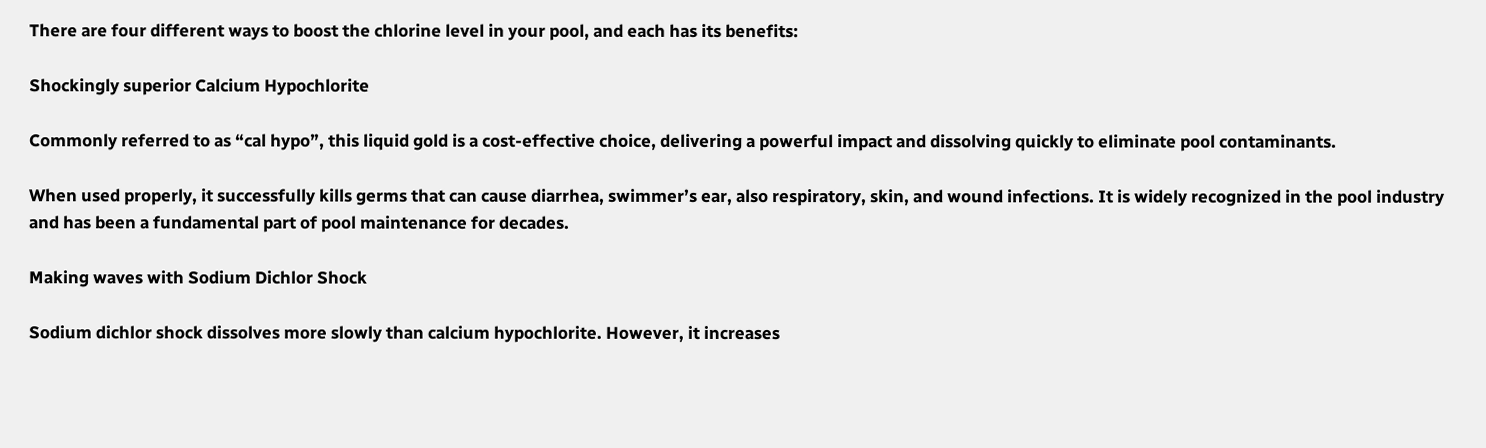There are four different ways to boost the chlorine level in your pool, and each has its benefits:

Shockingly superior Calcium Hypochlorite

Commonly referred to as “cal hypo”, this liquid gold is a cost-effective choice, delivering a powerful impact and dissolving quickly to eliminate pool contaminants.

When used properly, it successfully kills germs that can cause diarrhea, swimmer’s ear, also respiratory, skin, and wound infections. It is widely recognized in the pool industry and has been a fundamental part of pool maintenance for decades.

Making waves with Sodium Dichlor Shock

Sodium dichlor shock dissolves more slowly than calcium hypochlorite. However, it increases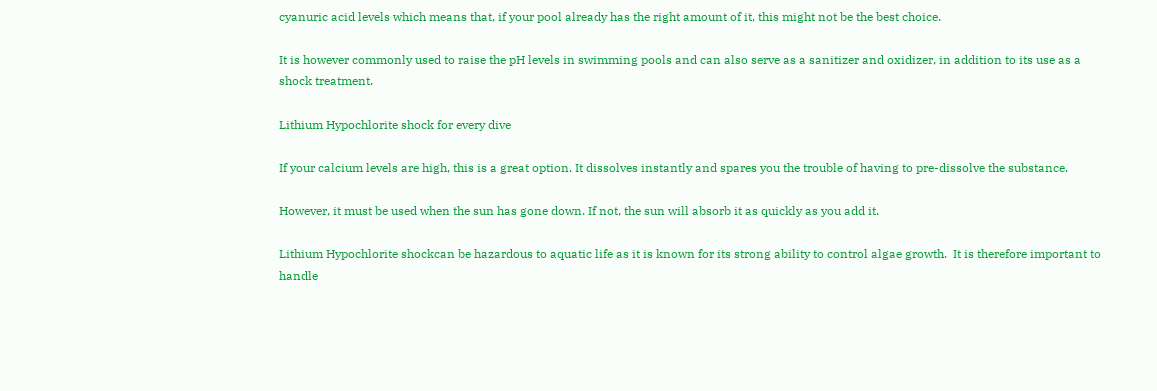cyanuric acid levels which means that, if your pool already has the right amount of it, this might not be the best choice.

It is however commonly used to raise the pH levels in swimming pools and can also serve as a sanitizer and oxidizer, in addition to its use as a shock treatment.

Lithium Hypochlorite shock for every dive

If your calcium levels are high, this is a great option. It dissolves instantly and spares you the trouble of having to pre-dissolve the substance.

However, it must be used when the sun has gone down. If not, the sun will absorb it as quickly as you add it.

Lithium Hypochlorite shockcan be hazardous to aquatic life as it is known for its strong ability to control algae growth.  It is therefore important to handle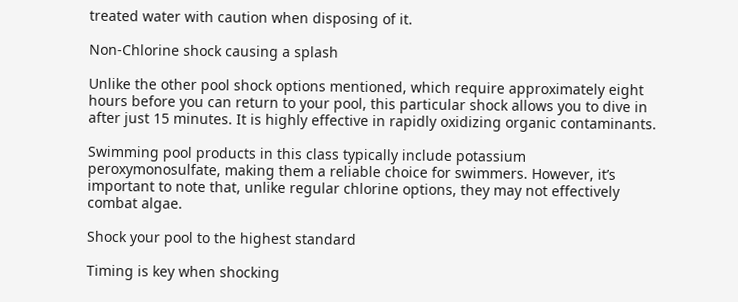treated water with caution when disposing of it.

Non-Chlorine shock causing a splash

Unlike the other pool shock options mentioned, which require approximately eight hours before you can return to your pool, this particular shock allows you to dive in after just 15 minutes. It is highly effective in rapidly oxidizing organic contaminants.

Swimming pool products in this class typically include potassium peroxymonosulfate, making them a reliable choice for swimmers. However, it’s important to note that, unlike regular chlorine options, they may not effectively combat algae.

Shock your pool to the highest standard

Timing is key when shocking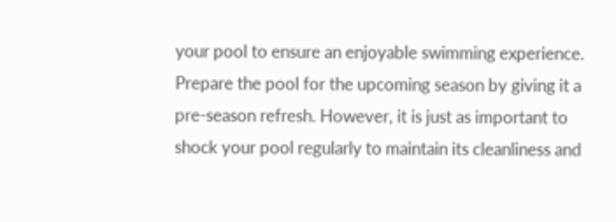your pool to ensure an enjoyable swimming experience. Prepare the pool for the upcoming season by giving it a pre-season refresh. However, it is just as important to shock your pool regularly to maintain its cleanliness and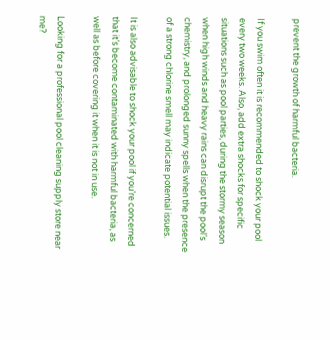prevent the growth of harmful bacteria.

If you swim often it is recommended to shock your pool every two weeks. Also, add extra shocks for specific situations such as pool parties, during the stormy season when high winds and heavy rains can disrupt the pool’s chemistry, and prolonged sunny spells when the presence of a strong chlorine smell may indicate potential issues.

It is also advisable to shock your pool if you’re concerned that it’s become contaminated with harmful bacteria, as well as before covering it when it is not in use.

Looking for a professional pool cleaning supply store near me?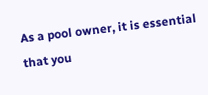As a pool owner, it is essential that you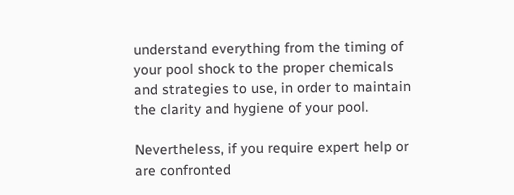understand everything from the timing of your pool shock to the proper chemicals and strategies to use, in order to maintain the clarity and hygiene of your pool.

Nevertheless, if you require expert help or are confronted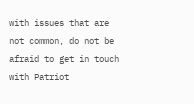with issues that are not common, do not be afraid to get in touch with Patriot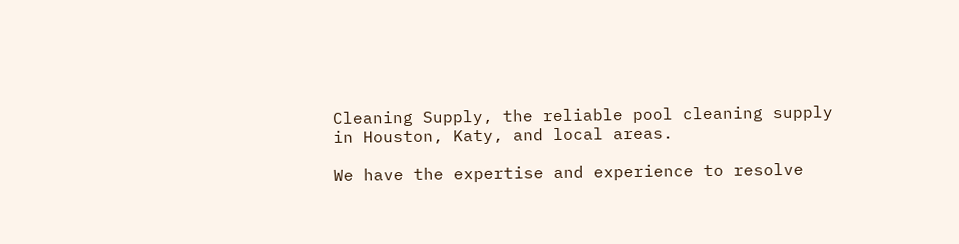Cleaning Supply, the reliable pool cleaning supply in Houston, Katy, and local areas.

We have the expertise and experience to resolve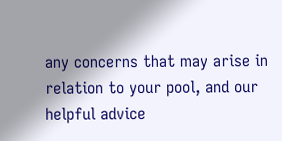any concerns that may arise in relation to your pool, and our helpful advice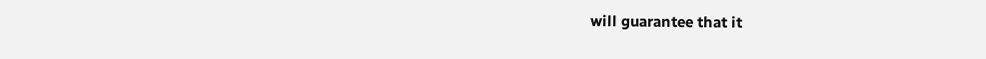will guarantee that it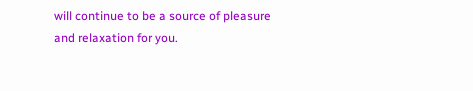will continue to be a source of pleasure and relaxation for you.